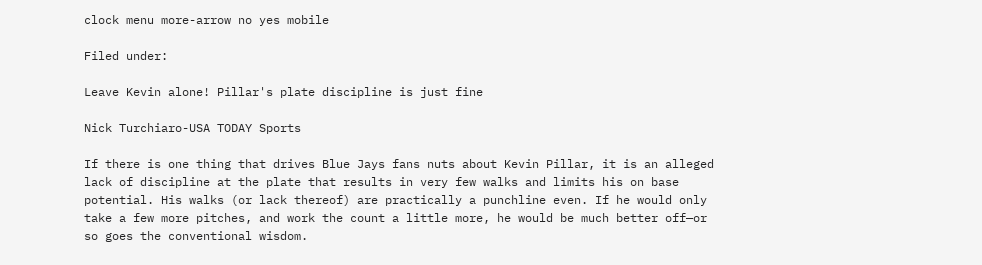clock menu more-arrow no yes mobile

Filed under:

Leave Kevin alone! Pillar's plate discipline is just fine

Nick Turchiaro-USA TODAY Sports

If there is one thing that drives Blue Jays fans nuts about Kevin Pillar, it is an alleged lack of discipline at the plate that results in very few walks and limits his on base potential. His walks (or lack thereof) are practically a punchline even. If he would only take a few more pitches, and work the count a little more, he would be much better off—or so goes the conventional wisdom.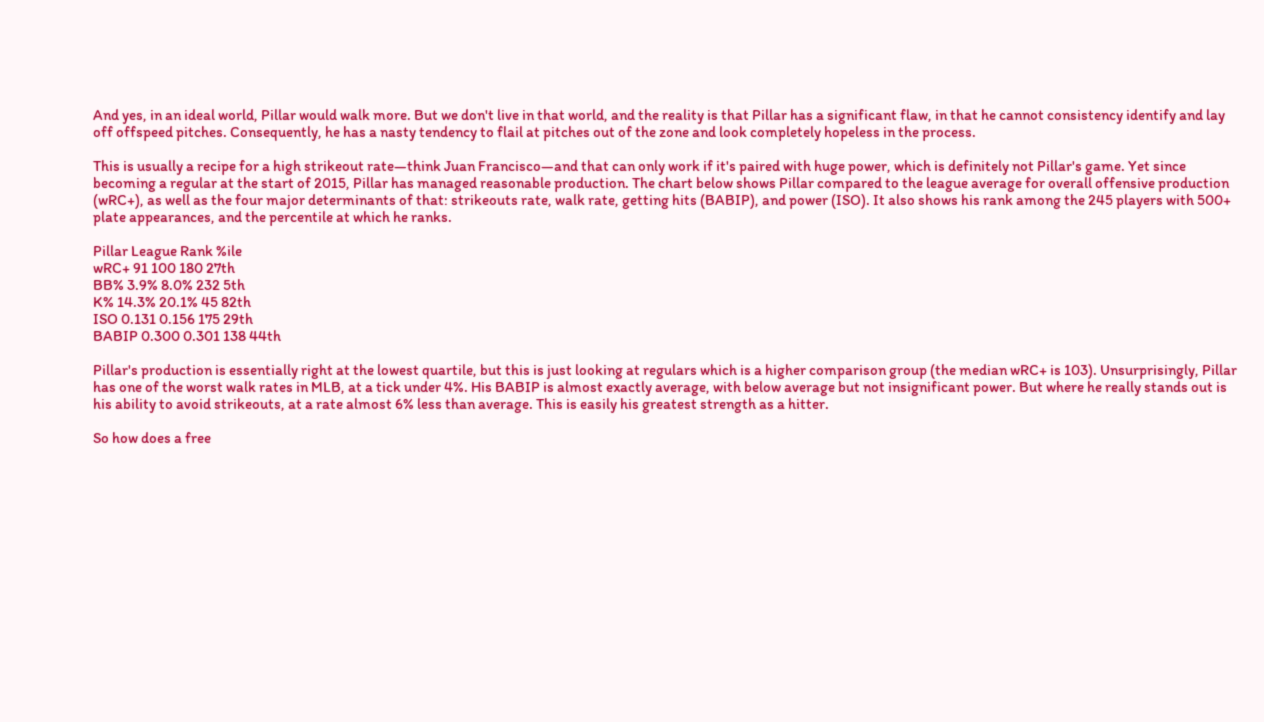And yes, in an ideal world, Pillar would walk more. But we don't live in that world, and the reality is that Pillar has a significant flaw, in that he cannot consistency identify and lay off offspeed pitches. Consequently, he has a nasty tendency to flail at pitches out of the zone and look completely hopeless in the process.

This is usually a recipe for a high strikeout rate—think Juan Francisco—and that can only work if it's paired with huge power, which is definitely not Pillar's game. Yet since becoming a regular at the start of 2015, Pillar has managed reasonable production. The chart below shows Pillar compared to the league average for overall offensive production (wRC+), as well as the four major determinants of that: strikeouts rate, walk rate, getting hits (BABIP), and power (ISO). It also shows his rank among the 245 players with 500+ plate appearances, and the percentile at which he ranks.

Pillar League Rank %ile
wRC+ 91 100 180 27th
BB% 3.9% 8.0% 232 5th
K% 14.3% 20.1% 45 82th
ISO 0.131 0.156 175 29th
BABIP 0.300 0.301 138 44th

Pillar's production is essentially right at the lowest quartile, but this is just looking at regulars which is a higher comparison group (the median wRC+ is 103). Unsurprisingly, Pillar has one of the worst walk rates in MLB, at a tick under 4%. His BABIP is almost exactly average, with below average but not insignificant power. But where he really stands out is his ability to avoid strikeouts, at a rate almost 6% less than average. This is easily his greatest strength as a hitter.

So how does a free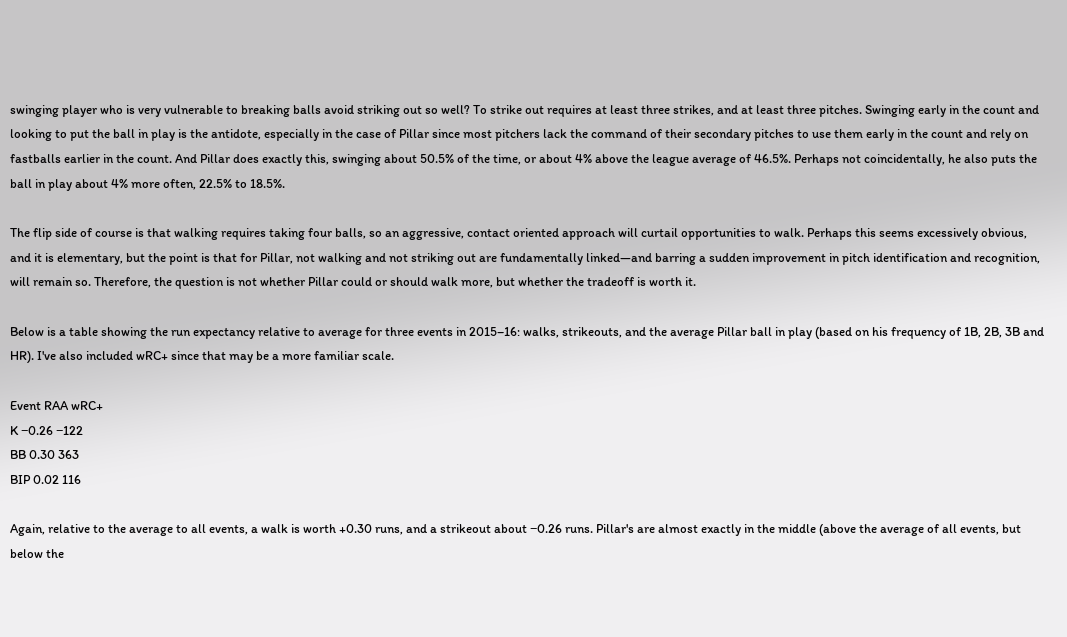swinging player who is very vulnerable to breaking balls avoid striking out so well? To strike out requires at least three strikes, and at least three pitches. Swinging early in the count and looking to put the ball in play is the antidote, especially in the case of Pillar since most pitchers lack the command of their secondary pitches to use them early in the count and rely on fastballs earlier in the count. And Pillar does exactly this, swinging about 50.5% of the time, or about 4% above the league average of 46.5%. Perhaps not coincidentally, he also puts the ball in play about 4% more often, 22.5% to 18.5%.

The flip side of course is that walking requires taking four balls, so an aggressive, contact oriented approach will curtail opportunities to walk. Perhaps this seems excessively obvious, and it is elementary, but the point is that for Pillar, not walking and not striking out are fundamentally linked—and barring a sudden improvement in pitch identification and recognition, will remain so. Therefore, the question is not whether Pillar could or should walk more, but whether the tradeoff is worth it.

Below is a table showing the run expectancy relative to average for three events in 2015–16: walks, strikeouts, and the average Pillar ball in play (based on his frequency of 1B, 2B, 3B and HR). I've also included wRC+ since that may be a more familiar scale.

Event RAA wRC+
K −0.26 −122
BB 0.30 363
BIP 0.02 116

Again, relative to the average to all events, a walk is worth +0.30 runs, and a strikeout about −0.26 runs. Pillar's are almost exactly in the middle (above the average of all events, but below the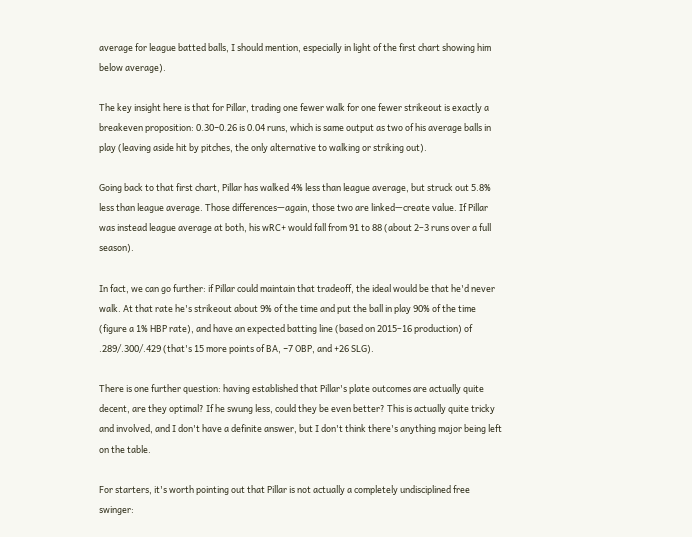average for league batted balls, I should mention, especially in light of the first chart showing him below average).

The key insight here is that for Pillar, trading one fewer walk for one fewer strikeout is exactly a breakeven proposition: 0.30−0.26 is 0.04 runs, which is same output as two of his average balls in play (leaving aside hit by pitches, the only alternative to walking or striking out).

Going back to that first chart, Pillar has walked 4% less than league average, but struck out 5.8% less than league average. Those differences—again, those two are linked—create value. If Pillar was instead league average at both, his wRC+ would fall from 91 to 88 (about 2–3 runs over a full season).

In fact, we can go further: if Pillar could maintain that tradeoff, the ideal would be that he'd never walk. At that rate he's strikeout about 9% of the time and put the ball in play 90% of the time (figure a 1% HBP rate), and have an expected batting line (based on 2015–16 production) of .289/.300/.429 (that's 15 more points of BA, −7 OBP, and +26 SLG).

There is one further question: having established that Pillar's plate outcomes are actually quite decent, are they optimal? If he swung less, could they be even better? This is actually quite tricky and involved, and I don't have a definite answer, but I don't think there's anything major being left on the table.

For starters, it's worth pointing out that Pillar is not actually a completely undisciplined free swinger: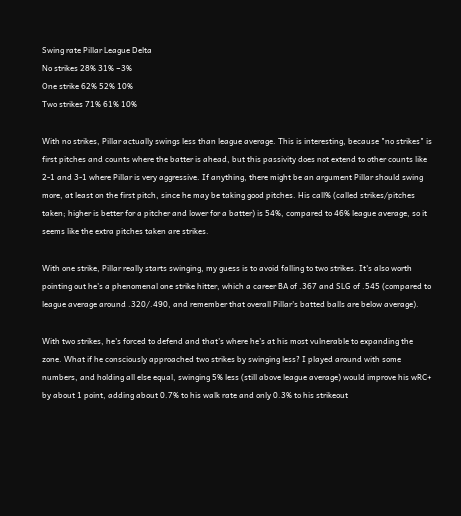Swing rate Pillar League Delta
No strikes 28% 31% −3%
One strike 62% 52% 10%
Two strikes 71% 61% 10%

With no strikes, Pillar actually swings less than league average. This is interesting, because "no strikes" is first pitches and counts where the batter is ahead, but this passivity does not extend to other counts like 2-1 and 3-1 where Pillar is very aggressive. If anything, there might be an argument Pillar should swing more, at least on the first pitch, since he may be taking good pitches. His call% (called strikes/pitches taken; higher is better for a pitcher and lower for a batter) is 54%, compared to 46% league average, so it seems like the extra pitches taken are strikes.

With one strike, Pillar really starts swinging, my guess is to avoid falling to two strikes. It's also worth pointing out he's a phenomenal one strike hitter, which a career BA of .367 and SLG of .545 (compared to league average around .320/.490, and remember that overall Pillar's batted balls are below average).

With two strikes, he's forced to defend and that's where he's at his most vulnerable to expanding the zone. What if he consciously approached two strikes by swinging less? I played around with some numbers, and holding all else equal, swinging 5% less (still above league average) would improve his wRC+ by about 1 point, adding about 0.7% to his walk rate and only 0.3% to his strikeout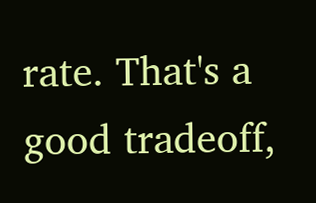rate. That's a good tradeoff,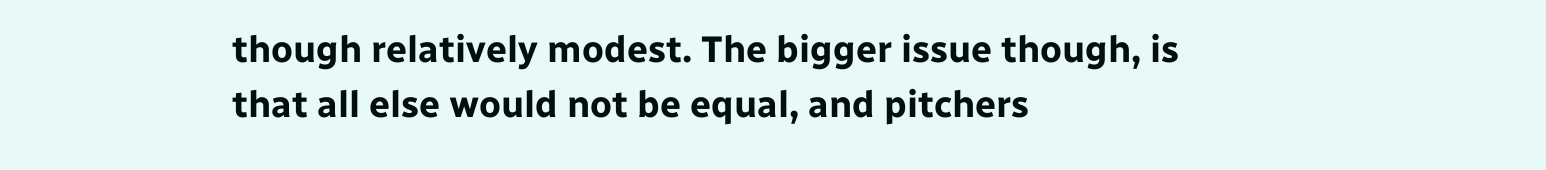though relatively modest. The bigger issue though, is that all else would not be equal, and pitchers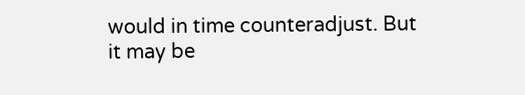would in time counteradjust. But it may be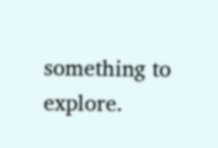something to explore.